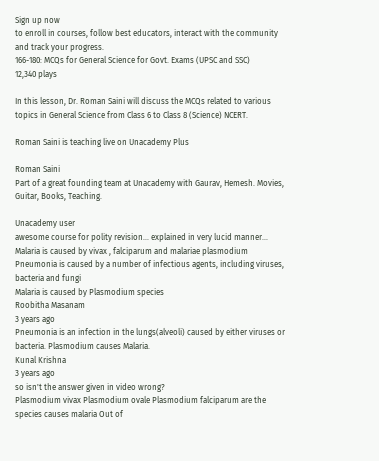Sign up now
to enroll in courses, follow best educators, interact with the community and track your progress.
166-180: MCQs for General Science for Govt. Exams (UPSC and SSC)
12,340 plays

In this lesson, Dr. Roman Saini will discuss the MCQs related to various topics in General Science from Class 6 to Class 8 (Science) NCERT.

Roman Saini is teaching live on Unacademy Plus

Roman Saini
Part of a great founding team at Unacademy with Gaurav, Hemesh. Movies, Guitar, Books, Teaching.

Unacademy user
awesome course for polity revision... explained in very lucid manner...
Malaria is caused by vivax , falciparum and malariae plasmodium Pneumonia is caused by a number of infectious agents, including viruses, bacteria and fungi
Malaria is caused by Plasmodium species
Roobitha Masanam
3 years ago
Pneumonia is an infection in the lungs(alveoli) caused by either viruses or bacteria. Plasmodium causes Malaria.
Kunal Krishna
3 years ago
so isn't the answer given in video wrong?
Plasmodium vivax Plasmodium ovale Plasmodium falciparum are the species causes malaria Out of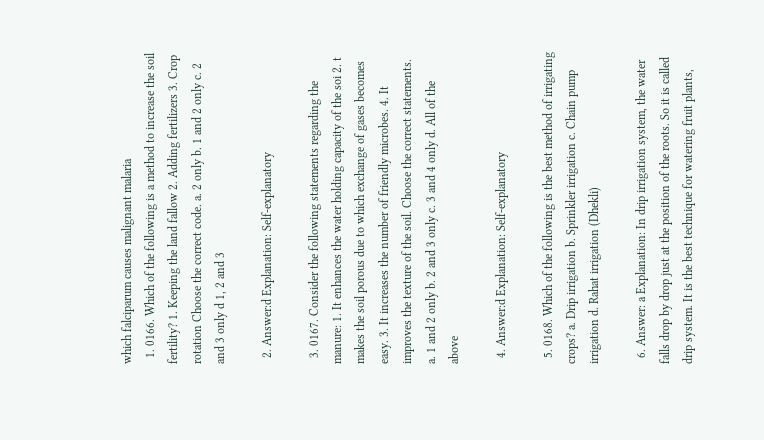which falciparum causes malignant malaria
  1. 0166. Which of the following is a method to increase the soil fertility? 1. Keeping the land fallow 2. Adding fertilizers 3. Crop rotation Choose the correct code. a. 2 only b. 1 and 2 only c. 2 and 3 only d 1, 2 and 3

  2. Answer:d Explanation: Self-explanatory

  3. 0167. Consider the following statements regarding the manure: 1. It enhances the water holding capacity of the soi 2. t makes the soil porous due to which exchange of gases becomes easy. 3. It increases the number of friendly microbes. 4. It improves the texture of the soil. Choose the correct statements. a. 1 and 2 only b. 2 and 3 only c. 3 and 4 only d. All of the above

  4. Answer:d Explanation: Self-explanatory

  5. 0168. Which of the following is the best method of irrigating crops? a. Drip irrigation b. Sprinkler irrigation c. Chain pump irrigation d. Rahat irrigation (Dhekli)

  6. Answer: a Explanation: In drip irrigation system, the water falls drop by drop just at the position of the roots. So it is called drip system. It is the best technique for watering fruit plants,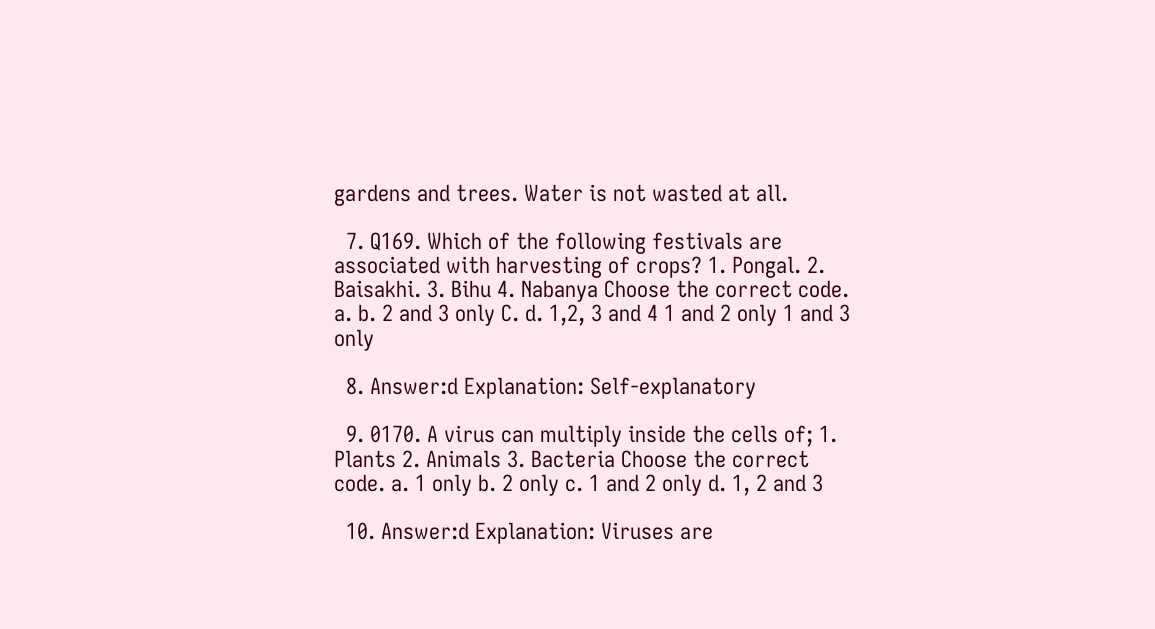gardens and trees. Water is not wasted at all.

  7. Q169. Which of the following festivals are associated with harvesting of crops? 1. Pongal. 2. Baisakhi. 3. Bihu 4. Nabanya Choose the correct code. a. b. 2 and 3 only C. d. 1,2, 3 and 4 1 and 2 only 1 and 3 only

  8. Answer:d Explanation: Self-explanatory

  9. 0170. A virus can multiply inside the cells of; 1. Plants 2. Animals 3. Bacteria Choose the correct code. a. 1 only b. 2 only c. 1 and 2 only d. 1, 2 and 3

  10. Answer:d Explanation: Viruses are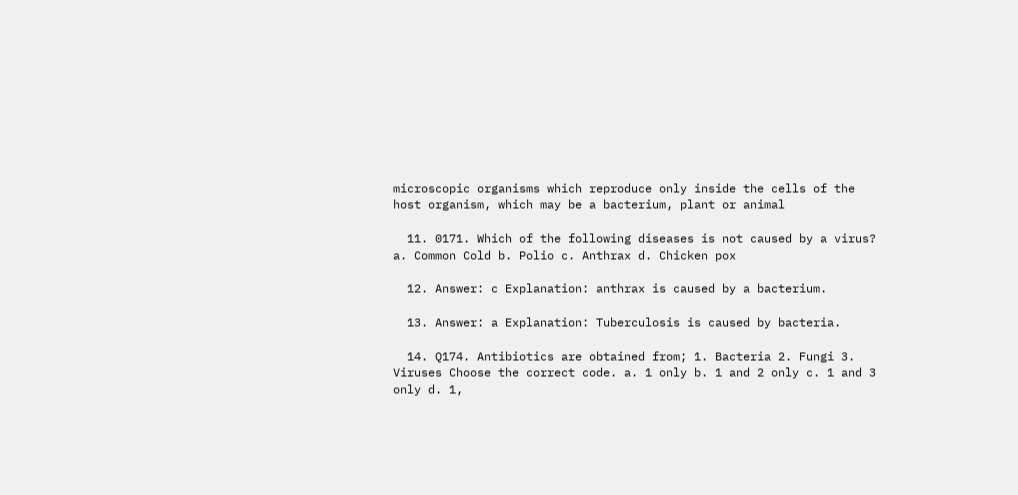microscopic organisms which reproduce only inside the cells of the host organism, which may be a bacterium, plant or animal

  11. 0171. Which of the following diseases is not caused by a virus? a. Common Cold b. Polio c. Anthrax d. Chicken pox

  12. Answer: c Explanation: anthrax is caused by a bacterium.

  13. Answer: a Explanation: Tuberculosis is caused by bacteria.

  14. Q174. Antibiotics are obtained from; 1. Bacteria 2. Fungi 3. Viruses Choose the correct code. a. 1 only b. 1 and 2 only c. 1 and 3 only d. 1,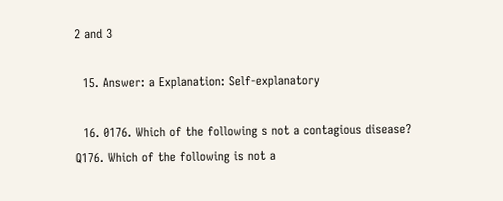2 and 3

  15. Answer: a Explanation: Self-explanatory

  16. 0176. Which of the following s not a contagious disease? Q176. Which of the following is not a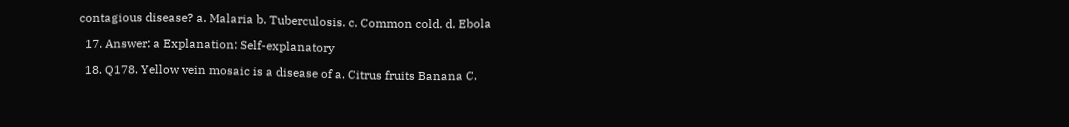contagious disease? a. Malaria b. Tuberculosis. c. Common cold. d. Ebola

  17. Answer: a Explanation: Self-explanatory

  18. Q178. Yellow vein mosaic is a disease of a. Citrus fruits Banana C.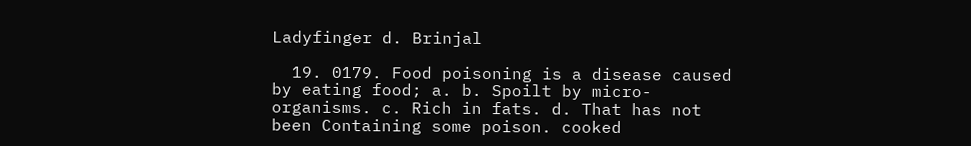Ladyfinger d. Brinjal

  19. 0179. Food poisoning is a disease caused by eating food; a. b. Spoilt by micro-organisms. c. Rich in fats. d. That has not been Containing some poison. cooked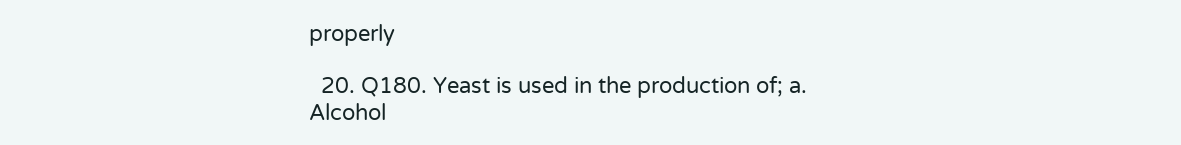properly

  20. Q180. Yeast is used in the production of; a. Alcohol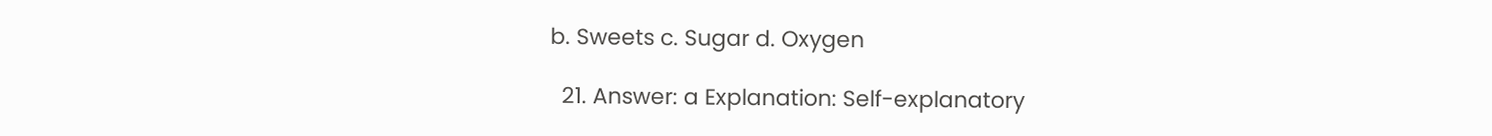b. Sweets c. Sugar d. Oxygen

  21. Answer: a Explanation: Self-explanatory